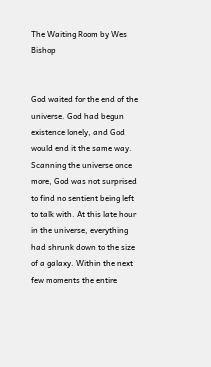The Waiting Room by Wes Bishop


God waited for the end of the universe. God had begun existence lonely, and God would end it the same way. Scanning the universe once more, God was not surprised to find no sentient being left to talk with. At this late hour in the universe, everything had shrunk down to the size of a galaxy. Within the next few moments the entire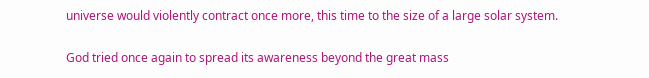universe would violently contract once more, this time to the size of a large solar system.

God tried once again to spread its awareness beyond the great mass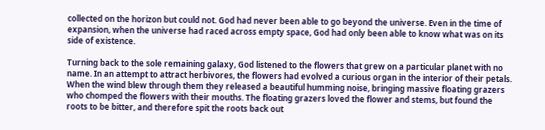collected on the horizon but could not. God had never been able to go beyond the universe. Even in the time of expansion, when the universe had raced across empty space, God had only been able to know what was on its side of existence.

Turning back to the sole remaining galaxy, God listened to the flowers that grew on a particular planet with no name. In an attempt to attract herbivores, the flowers had evolved a curious organ in the interior of their petals. When the wind blew through them they released a beautiful humming noise, bringing massive floating grazers who chomped the flowers with their mouths. The floating grazers loved the flower and stems, but found the roots to be bitter, and therefore spit the roots back out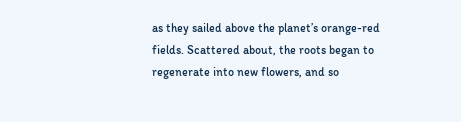as they sailed above the planet’s orange-red fields. Scattered about, the roots began to regenerate into new flowers, and so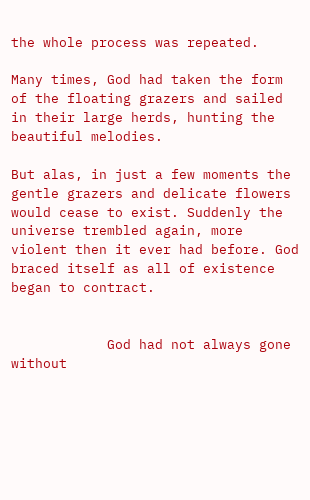the whole process was repeated.

Many times, God had taken the form of the floating grazers and sailed in their large herds, hunting the beautiful melodies.

But alas, in just a few moments the gentle grazers and delicate flowers would cease to exist. Suddenly the universe trembled again, more violent then it ever had before. God braced itself as all of existence began to contract.


            God had not always gone without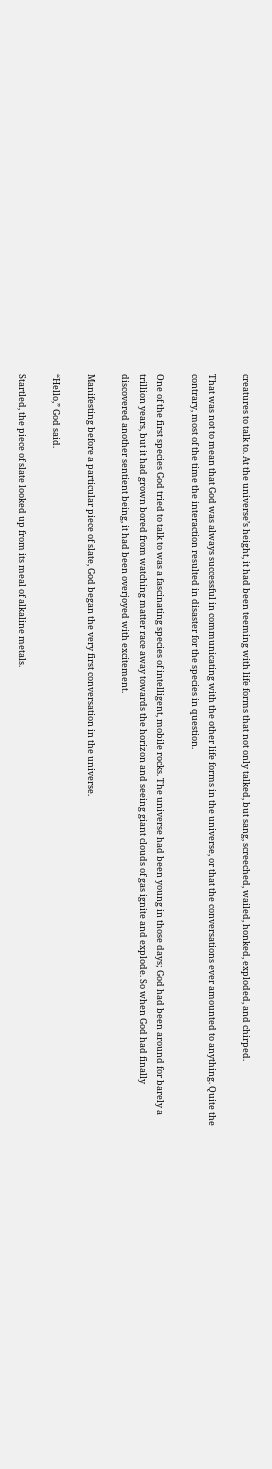creatures to talk to. At the universe’s height, it had been teeming with life forms that not only talked, but sang, screeched, wailed, honked, exploded, and chirped.

That was not to mean that God was always successful in communicating with the other life forms in the universe, or that the conversations ever amounted to anything. Quite the contrary, most of the time the interaction resulted in disaster for the species in question.

One of the first species God tried to talk to was a fascinating species of intelligent, mobile rocks. The universe had been young in those days; God had been around for barely a trillion years, but it had grown bored from watching matter race away towards the horizon and seeing giant clouds of gas ignite and explode. So when God had finally discovered another sentient being, it had been overjoyed with excitement.

Manifesting before a particular piece of slate, God began the very first conversation in the universe.

“Hello,” God said.

Startled, the piece of slate looked up from its meal of alkaline metals.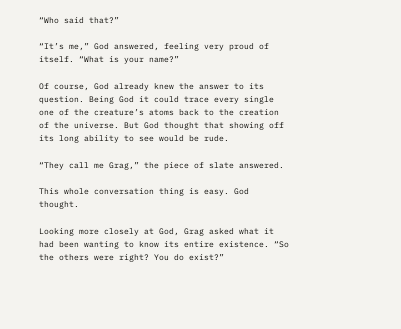“Who said that?”

“It’s me,” God answered, feeling very proud of itself. “What is your name?”

Of course, God already knew the answer to its question. Being God it could trace every single one of the creature’s atoms back to the creation of the universe. But God thought that showing off its long ability to see would be rude.

“They call me Grag,” the piece of slate answered.

This whole conversation thing is easy. God thought.

Looking more closely at God, Grag asked what it had been wanting to know its entire existence. “So the others were right? You do exist?”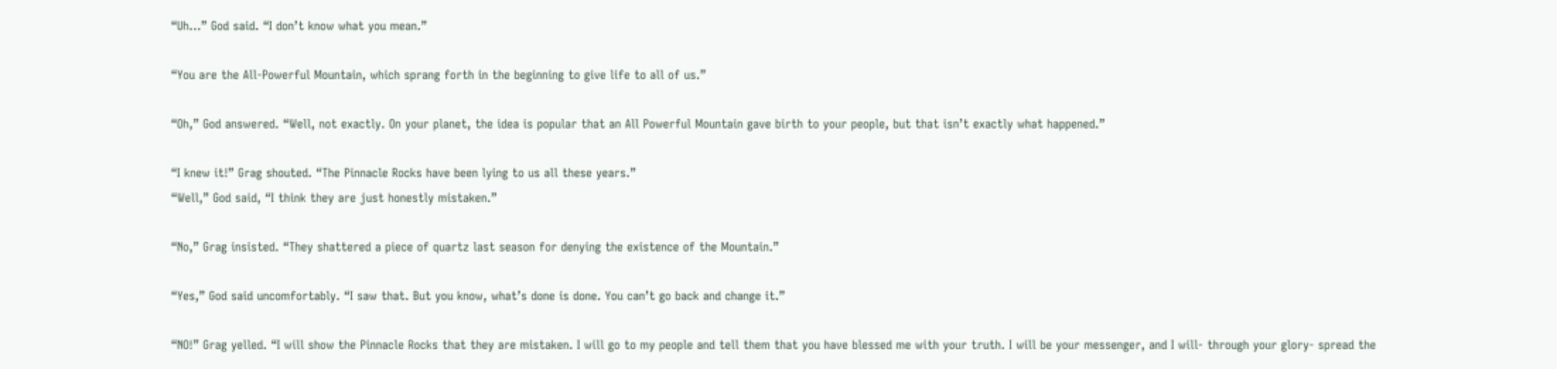“Uh…” God said. “I don’t know what you mean.”

“You are the All-Powerful Mountain, which sprang forth in the beginning to give life to all of us.”

“Oh,” God answered. “Well, not exactly. On your planet, the idea is popular that an All Powerful Mountain gave birth to your people, but that isn’t exactly what happened.”

“I knew it!” Grag shouted. “The Pinnacle Rocks have been lying to us all these years.”
“Well,” God said, “I think they are just honestly mistaken.”

“No,” Grag insisted. “They shattered a piece of quartz last season for denying the existence of the Mountain.”

“Yes,” God said uncomfortably. “I saw that. But you know, what’s done is done. You can’t go back and change it.”

“NO!” Grag yelled. “I will show the Pinnacle Rocks that they are mistaken. I will go to my people and tell them that you have blessed me with your truth. I will be your messenger, and I will- through your glory- spread the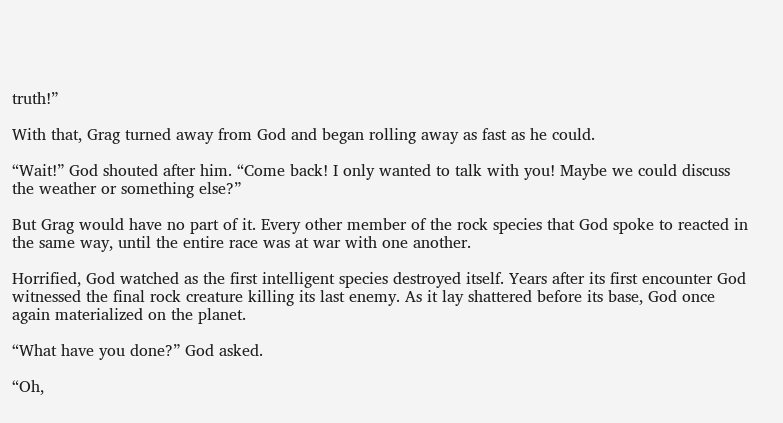truth!”

With that, Grag turned away from God and began rolling away as fast as he could.

“Wait!” God shouted after him. “Come back! I only wanted to talk with you! Maybe we could discuss the weather or something else?”

But Grag would have no part of it. Every other member of the rock species that God spoke to reacted in the same way, until the entire race was at war with one another.

Horrified, God watched as the first intelligent species destroyed itself. Years after its first encounter God witnessed the final rock creature killing its last enemy. As it lay shattered before its base, God once again materialized on the planet.

“What have you done?” God asked.

“Oh,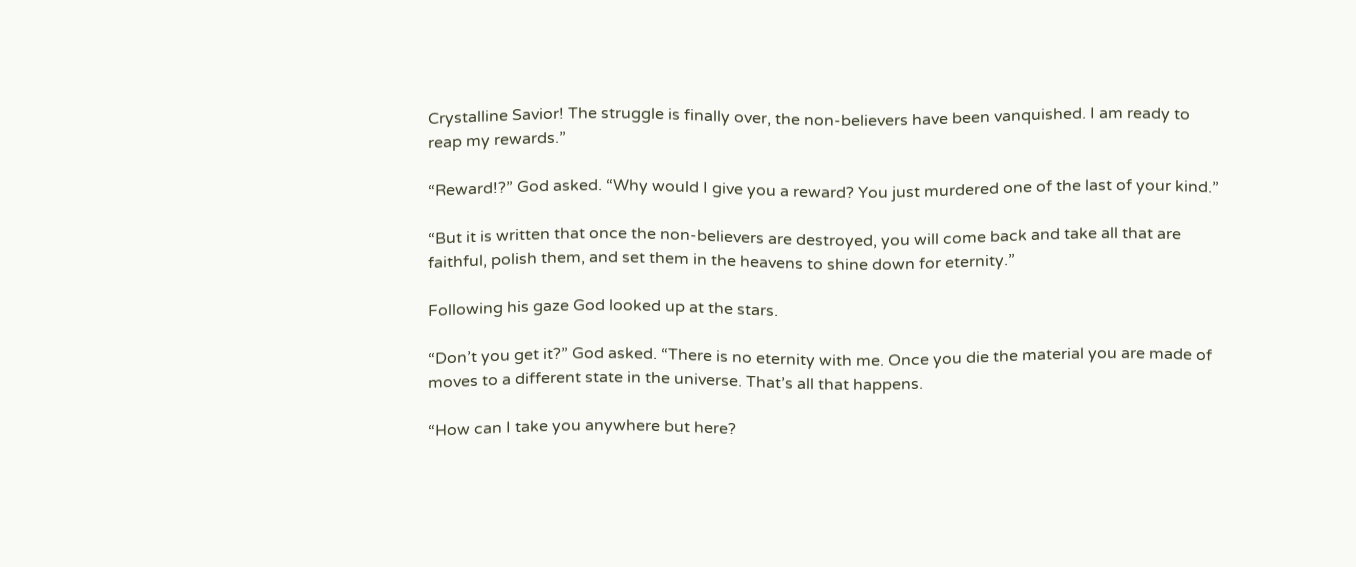Crystalline Savior! The struggle is finally over, the non-believers have been vanquished. I am ready to reap my rewards.”

“Reward!?” God asked. “Why would I give you a reward? You just murdered one of the last of your kind.”

“But it is written that once the non-believers are destroyed, you will come back and take all that are faithful, polish them, and set them in the heavens to shine down for eternity.”

Following his gaze God looked up at the stars.

“Don’t you get it?” God asked. “There is no eternity with me. Once you die the material you are made of moves to a different state in the universe. That’s all that happens.

“How can I take you anywhere but here?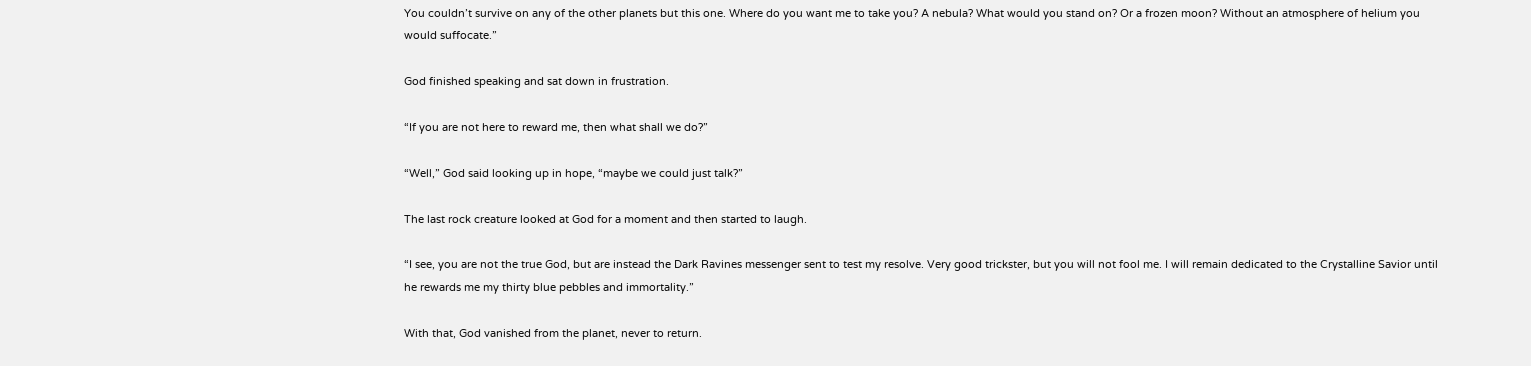You couldn’t survive on any of the other planets but this one. Where do you want me to take you? A nebula? What would you stand on? Or a frozen moon? Without an atmosphere of helium you would suffocate.”

God finished speaking and sat down in frustration.

“If you are not here to reward me, then what shall we do?”

“Well,” God said looking up in hope, “maybe we could just talk?”

The last rock creature looked at God for a moment and then started to laugh.

“I see, you are not the true God, but are instead the Dark Ravines messenger sent to test my resolve. Very good trickster, but you will not fool me. I will remain dedicated to the Crystalline Savior until he rewards me my thirty blue pebbles and immortality.”

With that, God vanished from the planet, never to return.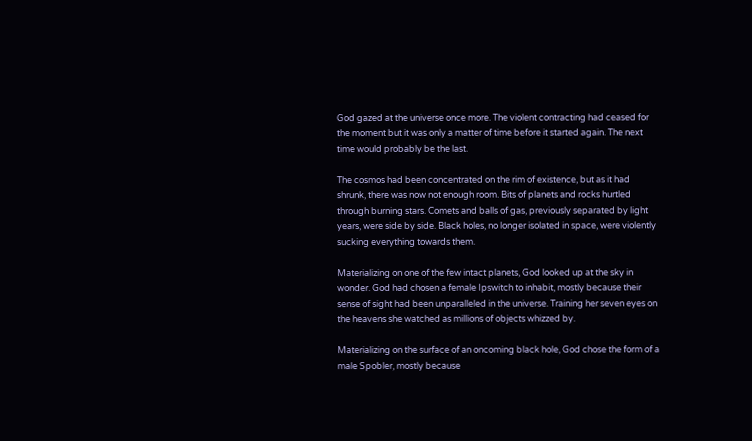God gazed at the universe once more. The violent contracting had ceased for the moment but it was only a matter of time before it started again. The next time would probably be the last.

The cosmos had been concentrated on the rim of existence, but as it had shrunk, there was now not enough room. Bits of planets and rocks hurtled through burning stars. Comets and balls of gas, previously separated by light years, were side by side. Black holes, no longer isolated in space, were violently sucking everything towards them.

Materializing on one of the few intact planets, God looked up at the sky in wonder. God had chosen a female Ipswitch to inhabit, mostly because their sense of sight had been unparalleled in the universe. Training her seven eyes on the heavens she watched as millions of objects whizzed by.

Materializing on the surface of an oncoming black hole, God chose the form of a male Spobler, mostly because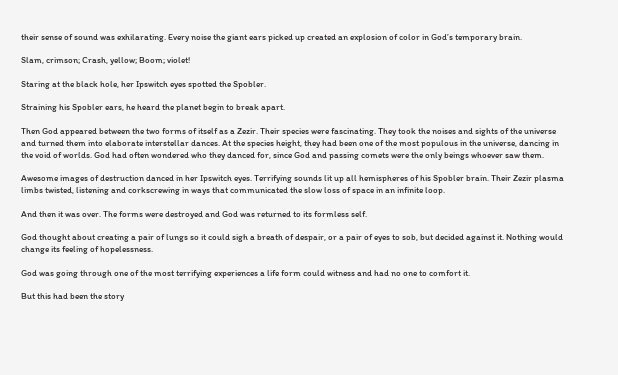their sense of sound was exhilarating. Every noise the giant ears picked up created an explosion of color in God’s temporary brain.

Slam, crimson; Crash, yellow; Boom; violet!

Staring at the black hole, her Ipswitch eyes spotted the Spobler.

Straining his Spobler ears, he heard the planet begin to break apart.

Then God appeared between the two forms of itself as a Zezir. Their species were fascinating. They took the noises and sights of the universe and turned them into elaborate interstellar dances. At the species height, they had been one of the most populous in the universe, dancing in the void of worlds. God had often wondered who they danced for, since God and passing comets were the only beings whoever saw them.

Awesome images of destruction danced in her Ipswitch eyes. Terrifying sounds lit up all hemispheres of his Spobler brain. Their Zezir plasma limbs twisted, listening and corkscrewing in ways that communicated the slow loss of space in an infinite loop.

And then it was over. The forms were destroyed and God was returned to its formless self.

God thought about creating a pair of lungs so it could sigh a breath of despair, or a pair of eyes to sob, but decided against it. Nothing would change its feeling of hopelessness.

God was going through one of the most terrifying experiences a life form could witness and had no one to comfort it.

But this had been the story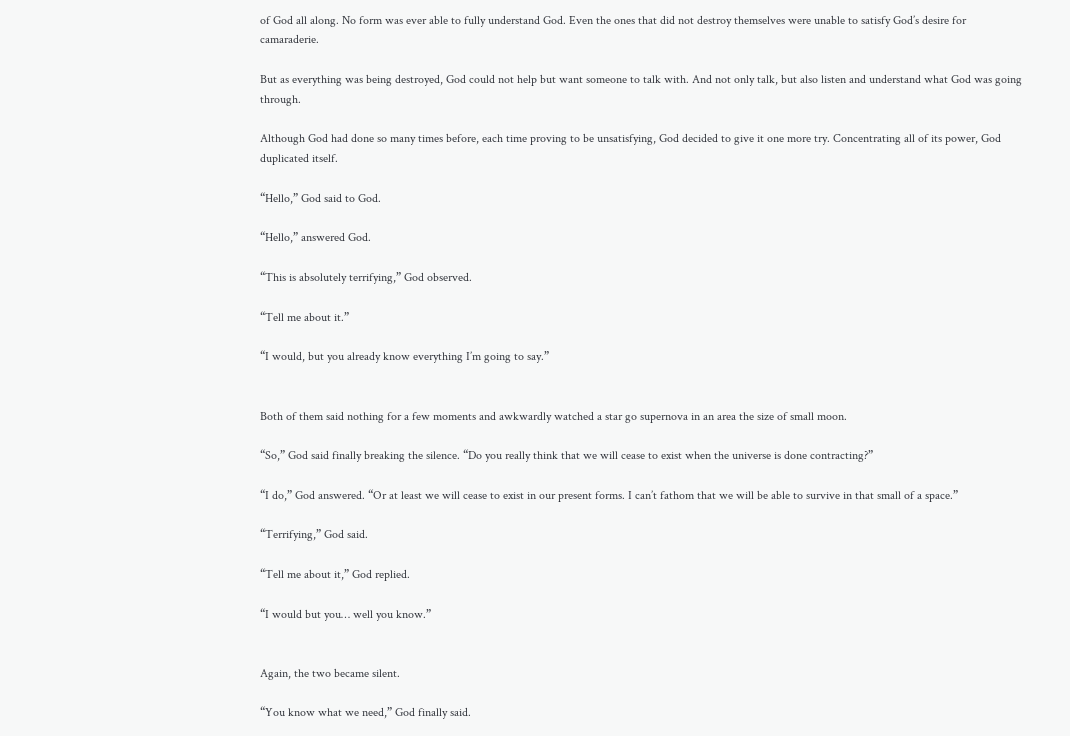of God all along. No form was ever able to fully understand God. Even the ones that did not destroy themselves were unable to satisfy God’s desire for camaraderie.

But as everything was being destroyed, God could not help but want someone to talk with. And not only talk, but also listen and understand what God was going through.

Although God had done so many times before, each time proving to be unsatisfying, God decided to give it one more try. Concentrating all of its power, God duplicated itself.

“Hello,” God said to God.

“Hello,” answered God.

“This is absolutely terrifying,” God observed.

“Tell me about it.”

“I would, but you already know everything I’m going to say.”


Both of them said nothing for a few moments and awkwardly watched a star go supernova in an area the size of small moon.

“So,” God said finally breaking the silence. “Do you really think that we will cease to exist when the universe is done contracting?”

“I do,” God answered. “Or at least we will cease to exist in our present forms. I can’t fathom that we will be able to survive in that small of a space.”

“Terrifying,” God said.

“Tell me about it,” God replied.

“I would but you… well you know.”


Again, the two became silent.

“You know what we need,” God finally said.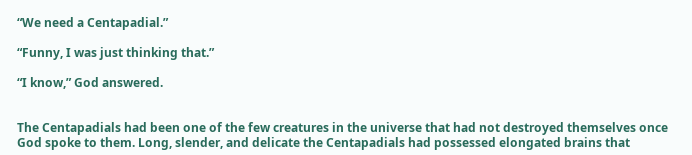“We need a Centapadial.”

“Funny, I was just thinking that.”

“I know,” God answered.


The Centapadials had been one of the few creatures in the universe that had not destroyed themselves once God spoke to them. Long, slender, and delicate the Centapadials had possessed elongated brains that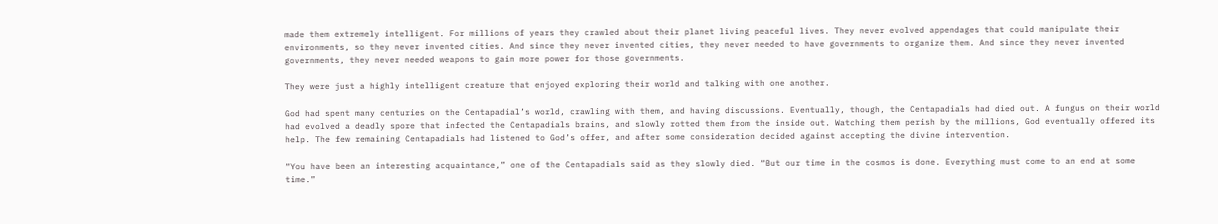made them extremely intelligent. For millions of years they crawled about their planet living peaceful lives. They never evolved appendages that could manipulate their environments, so they never invented cities. And since they never invented cities, they never needed to have governments to organize them. And since they never invented governments, they never needed weapons to gain more power for those governments.

They were just a highly intelligent creature that enjoyed exploring their world and talking with one another.

God had spent many centuries on the Centapadial’s world, crawling with them, and having discussions. Eventually, though, the Centapadials had died out. A fungus on their world had evolved a deadly spore that infected the Centapadials brains, and slowly rotted them from the inside out. Watching them perish by the millions, God eventually offered its help. The few remaining Centapadials had listened to God’s offer, and after some consideration decided against accepting the divine intervention.

“You have been an interesting acquaintance,” one of the Centapadials said as they slowly died. “But our time in the cosmos is done. Everything must come to an end at some time.”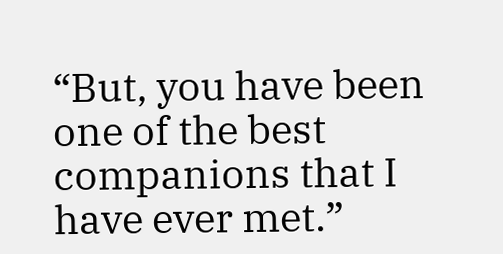“But, you have been one of the best companions that I have ever met.”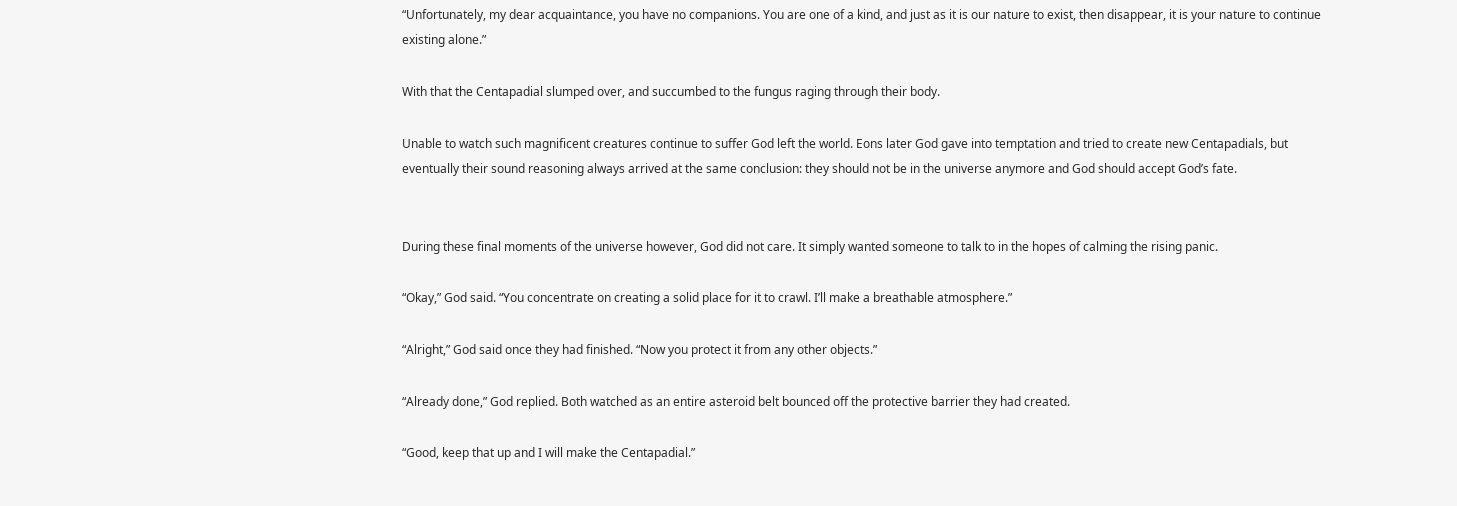“Unfortunately, my dear acquaintance, you have no companions. You are one of a kind, and just as it is our nature to exist, then disappear, it is your nature to continue existing alone.”

With that the Centapadial slumped over, and succumbed to the fungus raging through their body.

Unable to watch such magnificent creatures continue to suffer God left the world. Eons later God gave into temptation and tried to create new Centapadials, but eventually their sound reasoning always arrived at the same conclusion: they should not be in the universe anymore and God should accept God’s fate.


During these final moments of the universe however, God did not care. It simply wanted someone to talk to in the hopes of calming the rising panic.

“Okay,” God said. “You concentrate on creating a solid place for it to crawl. I’ll make a breathable atmosphere.”

“Alright,” God said once they had finished. “Now you protect it from any other objects.”

“Already done,” God replied. Both watched as an entire asteroid belt bounced off the protective barrier they had created.

“Good, keep that up and I will make the Centapadial.”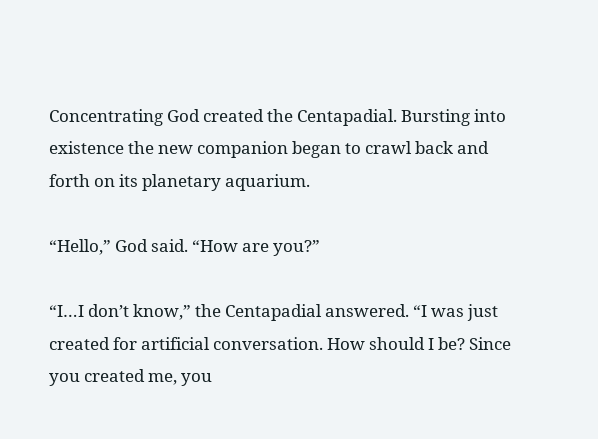Concentrating God created the Centapadial. Bursting into existence the new companion began to crawl back and forth on its planetary aquarium.

“Hello,” God said. “How are you?”

“I…I don’t know,” the Centapadial answered. “I was just created for artificial conversation. How should I be? Since you created me, you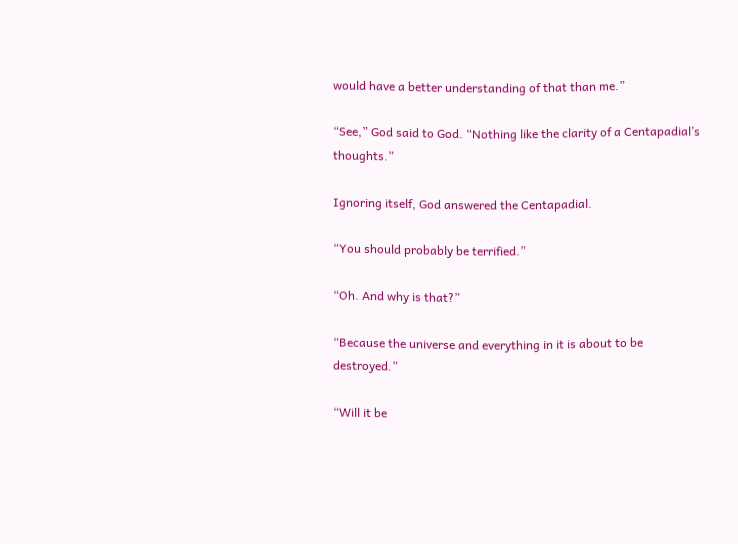would have a better understanding of that than me.”

“See,” God said to God. “Nothing like the clarity of a Centapadial’s thoughts.”

Ignoring itself, God answered the Centapadial.

“You should probably be terrified.”

“Oh. And why is that?”

“Because the universe and everything in it is about to be destroyed.”

“Will it be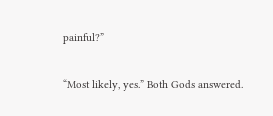painful?”

“Most likely, yes.” Both Gods answered.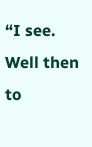“I see. Well then to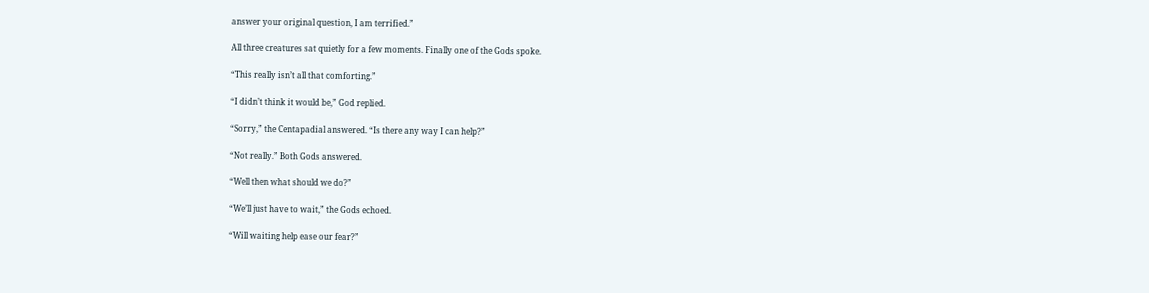answer your original question, I am terrified.”

All three creatures sat quietly for a few moments. Finally one of the Gods spoke.

“This really isn’t all that comforting.”

“I didn’t think it would be,” God replied.

“Sorry,” the Centapadial answered. “Is there any way I can help?”

“Not really.” Both Gods answered.

“Well then what should we do?”

“We’ll just have to wait,” the Gods echoed.

“Will waiting help ease our fear?”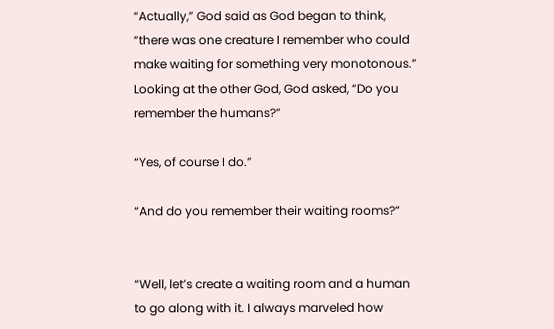“Actually,” God said as God began to think, “there was one creature I remember who could make waiting for something very monotonous.” Looking at the other God, God asked, “Do you remember the humans?”

“Yes, of course I do.”

“And do you remember their waiting rooms?”


“Well, let’s create a waiting room and a human to go along with it. I always marveled how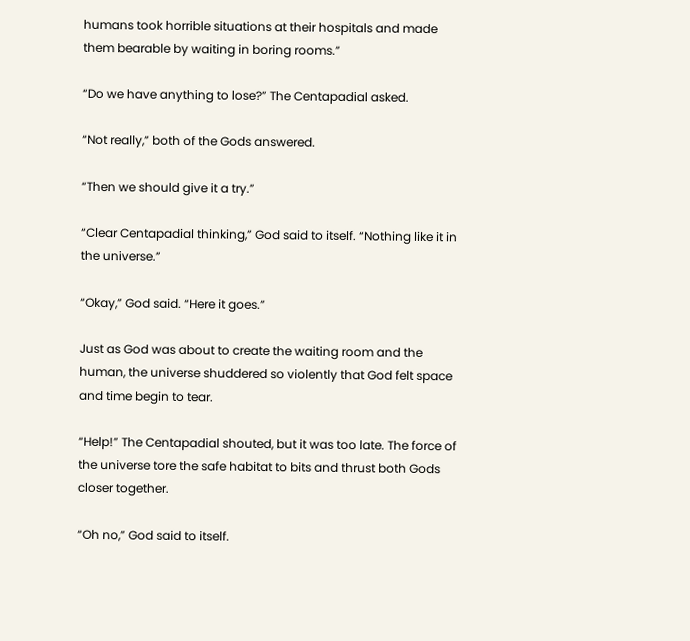humans took horrible situations at their hospitals and made them bearable by waiting in boring rooms.”

“Do we have anything to lose?” The Centapadial asked.

“Not really,” both of the Gods answered.

“Then we should give it a try.”

“Clear Centapadial thinking,” God said to itself. “Nothing like it in the universe.”

“Okay,” God said. “Here it goes.”

Just as God was about to create the waiting room and the human, the universe shuddered so violently that God felt space and time begin to tear.

“Help!” The Centapadial shouted, but it was too late. The force of the universe tore the safe habitat to bits and thrust both Gods closer together.

“Oh no,” God said to itself.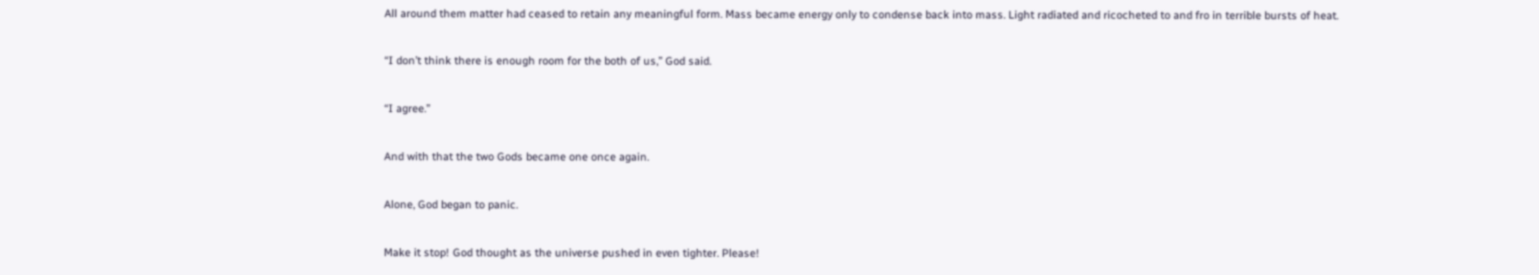All around them matter had ceased to retain any meaningful form. Mass became energy only to condense back into mass. Light radiated and ricocheted to and fro in terrible bursts of heat.

“I don’t think there is enough room for the both of us,” God said.

“I agree.”

And with that the two Gods became one once again.

Alone, God began to panic.

Make it stop! God thought as the universe pushed in even tighter. Please!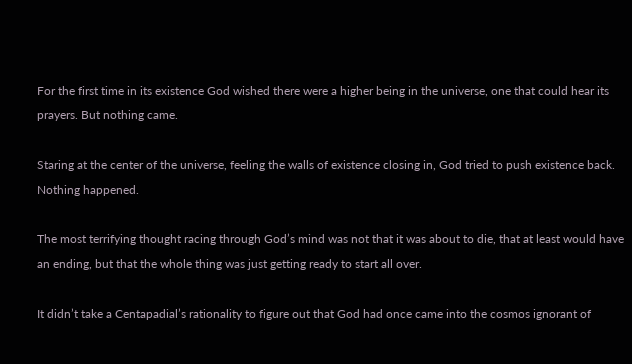For the first time in its existence God wished there were a higher being in the universe, one that could hear its prayers. But nothing came.

Staring at the center of the universe, feeling the walls of existence closing in, God tried to push existence back. Nothing happened.

The most terrifying thought racing through God’s mind was not that it was about to die, that at least would have an ending, but that the whole thing was just getting ready to start all over.

It didn’t take a Centapadial’s rationality to figure out that God had once came into the cosmos ignorant of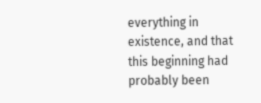everything in existence, and that this beginning had probably been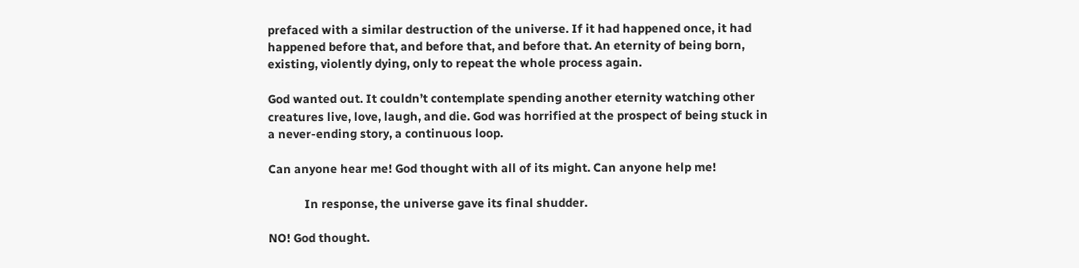prefaced with a similar destruction of the universe. If it had happened once, it had happened before that, and before that, and before that. An eternity of being born, existing, violently dying, only to repeat the whole process again.

God wanted out. It couldn’t contemplate spending another eternity watching other creatures live, love, laugh, and die. God was horrified at the prospect of being stuck in a never-ending story, a continuous loop.

Can anyone hear me! God thought with all of its might. Can anyone help me!

            In response, the universe gave its final shudder.

NO! God thought.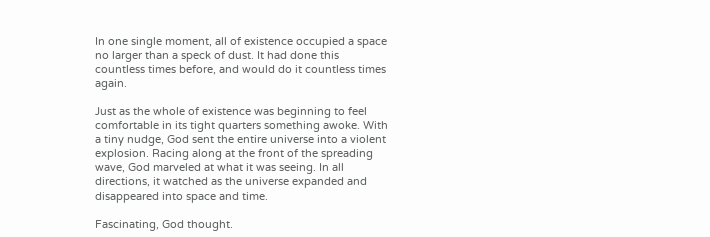In one single moment, all of existence occupied a space no larger than a speck of dust. It had done this countless times before, and would do it countless times again.

Just as the whole of existence was beginning to feel comfortable in its tight quarters something awoke. With a tiny nudge, God sent the entire universe into a violent explosion. Racing along at the front of the spreading wave, God marveled at what it was seeing. In all directions, it watched as the universe expanded and disappeared into space and time.

Fascinating, God thought.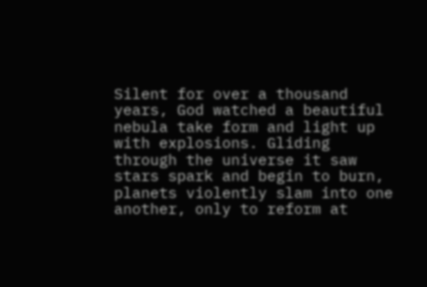Silent for over a thousand years, God watched a beautiful nebula take form and light up with explosions. Gliding through the universe it saw stars spark and begin to burn, planets violently slam into one another, only to reform at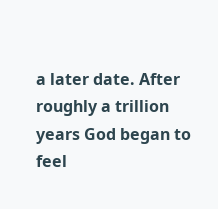a later date. After roughly a trillion years God began to feel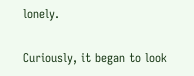lonely.

Curiously, it began to look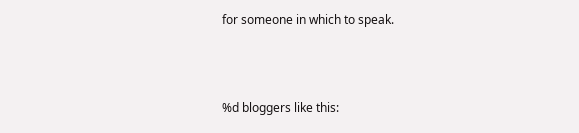for someone in which to speak.



%d bloggers like this: